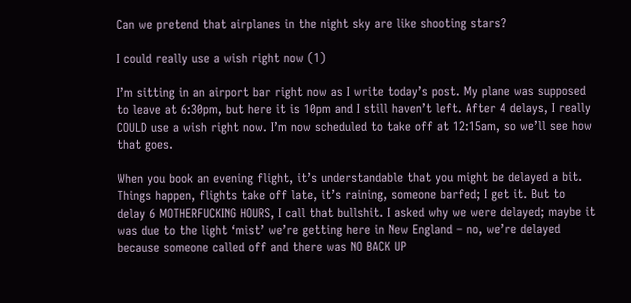Can we pretend that airplanes in the night sky are like shooting stars?

I could really use a wish right now (1)

I’m sitting in an airport bar right now as I write today’s post. My plane was supposed to leave at 6:30pm, but here it is 10pm and I still haven’t left. After 4 delays, I really COULD use a wish right now. I’m now scheduled to take off at 12:15am, so we’ll see how that goes.

When you book an evening flight, it’s understandable that you might be delayed a bit. Things happen, flights take off late, it’s raining, someone barfed; I get it. But to delay 6 MOTHERFUCKING HOURS, I call that bullshit. I asked why we were delayed; maybe it was due to the light ‘mist’ we’re getting here in New England – no, we’re delayed because someone called off and there was NO BACK UP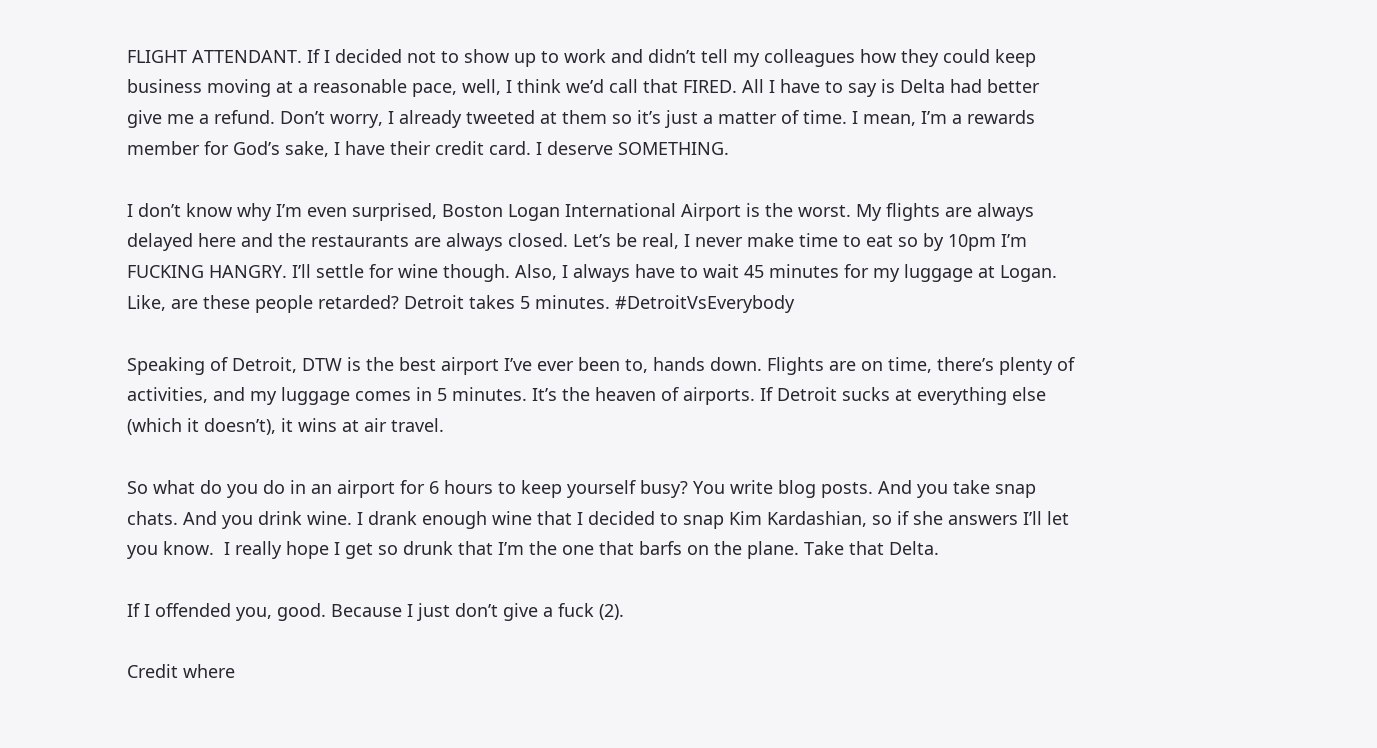FLIGHT ATTENDANT. If I decided not to show up to work and didn’t tell my colleagues how they could keep business moving at a reasonable pace, well, I think we’d call that FIRED. All I have to say is Delta had better give me a refund. Don’t worry, I already tweeted at them so it’s just a matter of time. I mean, I’m a rewards member for God’s sake, I have their credit card. I deserve SOMETHING.

I don’t know why I’m even surprised, Boston Logan International Airport is the worst. My flights are always delayed here and the restaurants are always closed. Let’s be real, I never make time to eat so by 10pm I’m FUCKING HANGRY. I’ll settle for wine though. Also, I always have to wait 45 minutes for my luggage at Logan. Like, are these people retarded? Detroit takes 5 minutes. #DetroitVsEverybody

Speaking of Detroit, DTW is the best airport I’ve ever been to, hands down. Flights are on time, there’s plenty of activities, and my luggage comes in 5 minutes. It’s the heaven of airports. If Detroit sucks at everything else (which it doesn’t), it wins at air travel.

So what do you do in an airport for 6 hours to keep yourself busy? You write blog posts. And you take snap chats. And you drink wine. I drank enough wine that I decided to snap Kim Kardashian, so if she answers I’ll let you know.  I really hope I get so drunk that I’m the one that barfs on the plane. Take that Delta.

If I offended you, good. Because I just don’t give a fuck (2).

Credit where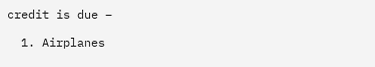credit is due –

  1. Airplanes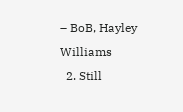– BoB, Hayley Williams
  2. Still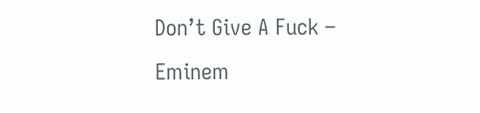Don’t Give A Fuck – Eminem